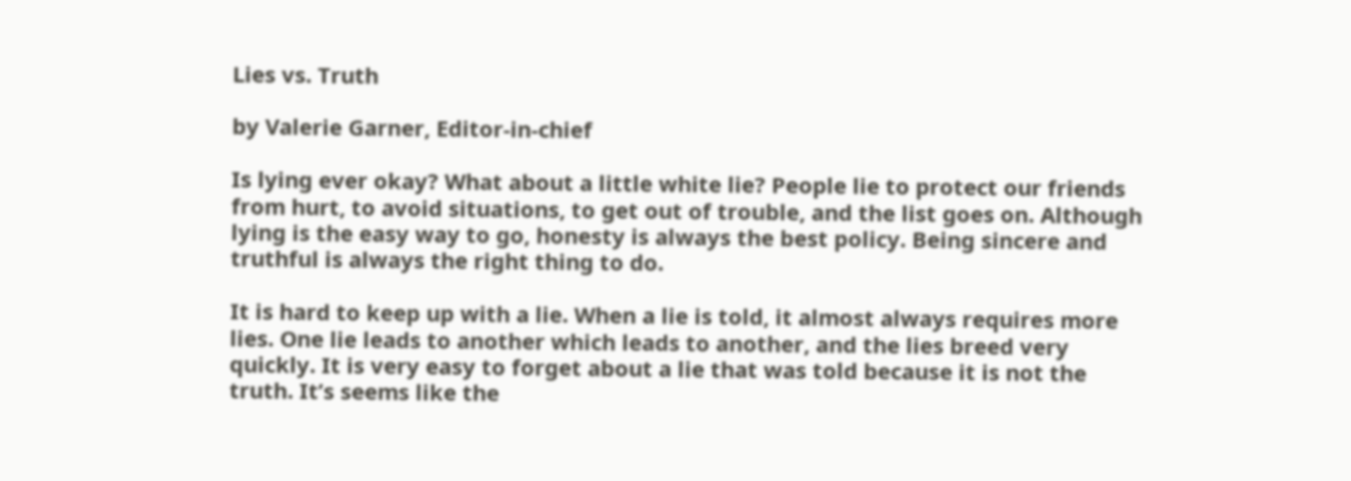Lies vs. Truth

by Valerie Garner, Editor-in-chief

Is lying ever okay? What about a little white lie? People lie to protect our friends from hurt, to avoid situations, to get out of trouble, and the list goes on. Although lying is the easy way to go, honesty is always the best policy. Being sincere and truthful is always the right thing to do.

It is hard to keep up with a lie. When a lie is told, it almost always requires more lies. One lie leads to another which leads to another, and the lies breed very quickly. It is very easy to forget about a lie that was told because it is not the truth. It’s seems like the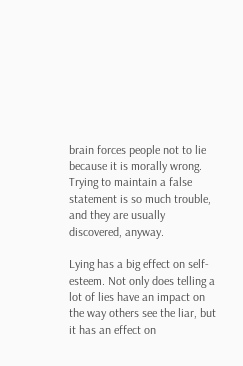brain forces people not to lie because it is morally wrong. Trying to maintain a false statement is so much trouble, and they are usually discovered, anyway.

Lying has a big effect on self-esteem. Not only does telling a lot of lies have an impact on the way others see the liar, but it has an effect on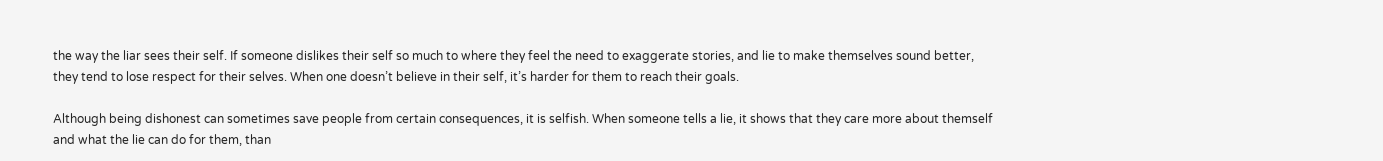the way the liar sees their self. If someone dislikes their self so much to where they feel the need to exaggerate stories, and lie to make themselves sound better, they tend to lose respect for their selves. When one doesn’t believe in their self, it’s harder for them to reach their goals.

Although being dishonest can sometimes save people from certain consequences, it is selfish. When someone tells a lie, it shows that they care more about themself and what the lie can do for them, than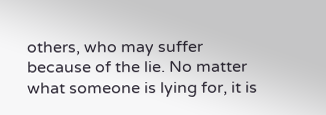others, who may suffer because of the lie. No matter what someone is lying for, it is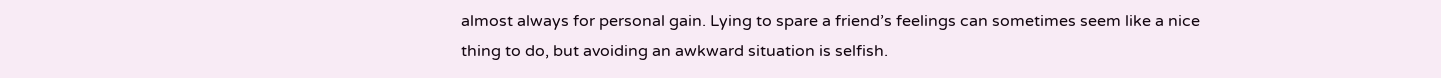almost always for personal gain. Lying to spare a friend’s feelings can sometimes seem like a nice thing to do, but avoiding an awkward situation is selfish.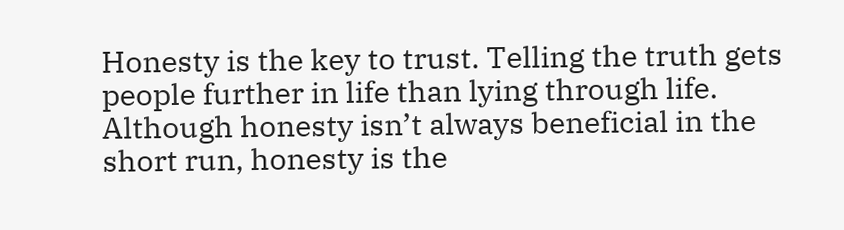Honesty is the key to trust. Telling the truth gets people further in life than lying through life. Although honesty isn’t always beneficial in the short run, honesty is the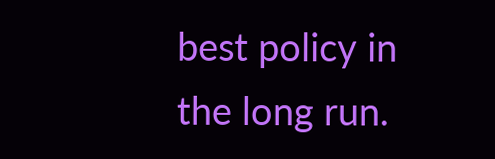best policy in the long run.